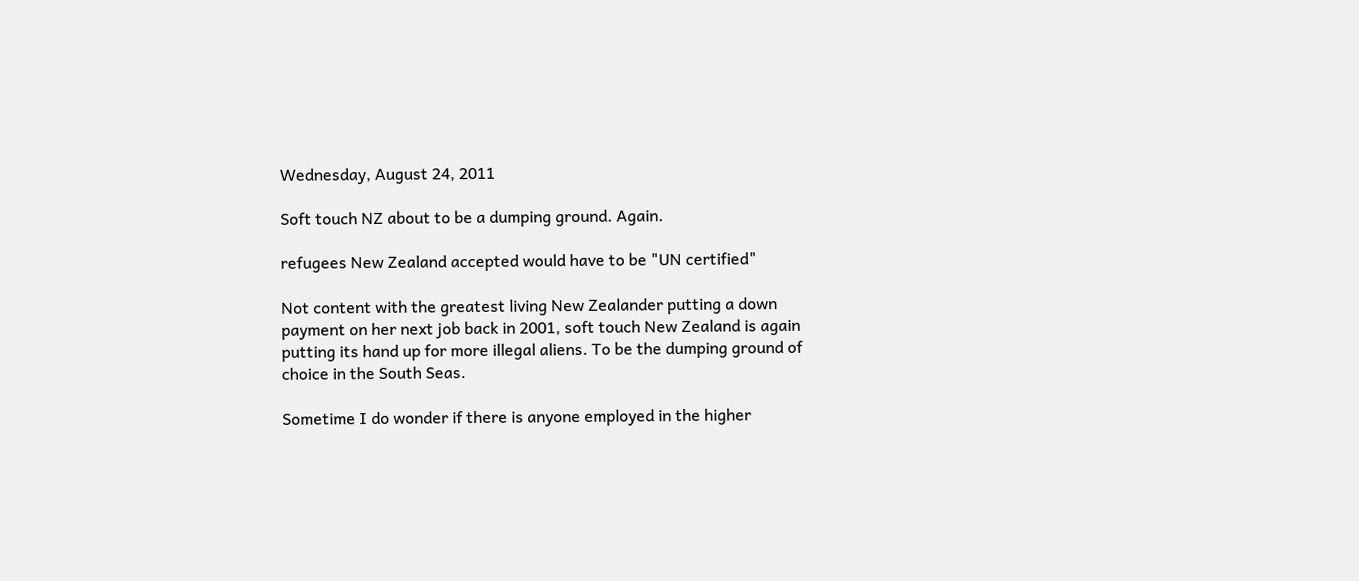Wednesday, August 24, 2011

Soft touch NZ about to be a dumping ground. Again.

refugees New Zealand accepted would have to be "UN certified"

Not content with the greatest living New Zealander putting a down payment on her next job back in 2001, soft touch New Zealand is again putting its hand up for more illegal aliens. To be the dumping ground of choice in the South Seas.

Sometime I do wonder if there is anyone employed in the higher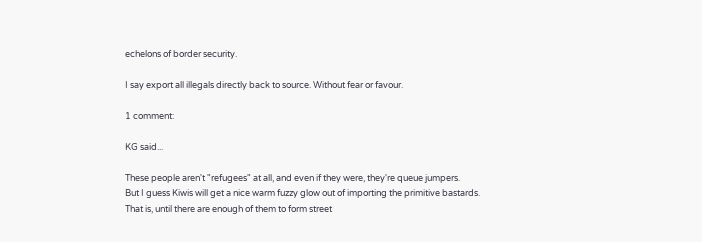echelons of border security.

I say export all illegals directly back to source. Without fear or favour.

1 comment:

KG said...

These people aren't "refugees" at all, and even if they were, they're queue jumpers.
But I guess Kiwis will get a nice warm fuzzy glow out of importing the primitive bastards.
That is, until there are enough of them to form street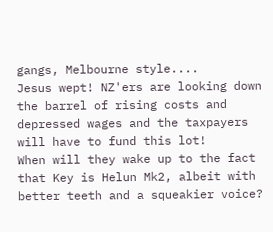gangs, Melbourne style....
Jesus wept! NZ'ers are looking down the barrel of rising costs and depressed wages and the taxpayers will have to fund this lot!
When will they wake up to the fact that Key is Helun Mk2, albeit with better teeth and a squeakier voice?